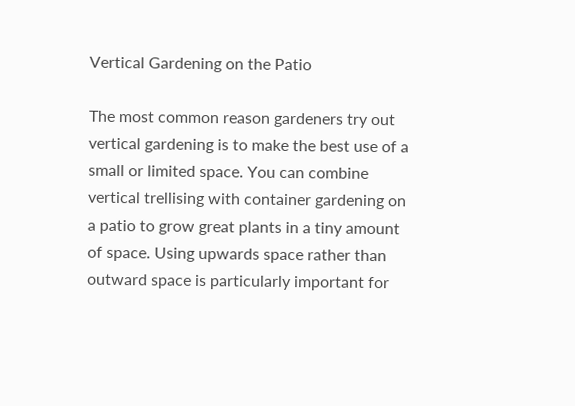Vertical Gardening on the Patio

The most common reason gardeners try out vertical gardening is to make the best use of a small or limited space. You can combine vertical trellising with container gardening on a patio to grow great plants in a tiny amount of space. Using upwards space rather than outward space is particularly important for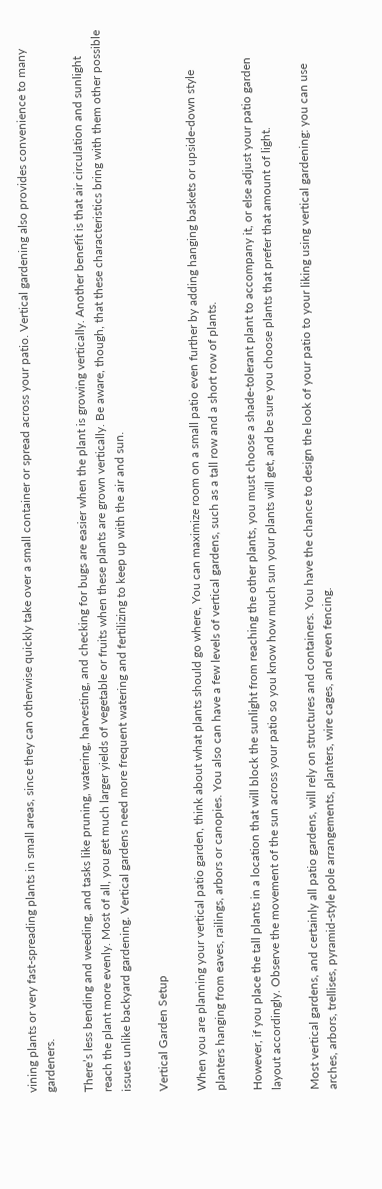vining plants or very fast-spreading plants in small areas, since they can otherwise quickly take over a small container or spread across your patio. Vertical gardening also provides convenience to many gardeners.

There’s less bending and weeding, and tasks like pruning, watering, harvesting, and checking for bugs are easier when the plant is growing vertically. Another benefit is that air circulation and sunlight reach the plant more evenly. Most of all, you get much larger yields of vegetable or fruits when these plants are grown vertically. Be aware, though, that these characteristics bring with them other possible issues unlike backyard gardening. Vertical gardens need more frequent watering and fertilizing to keep up with the air and sun.

Vertical Garden Setup

When you are planning your vertical patio garden, think about what plants should go where, You can maximize room on a small patio even further by adding hanging baskets or upside-down style planters hanging from eaves, railings, arbors or canopies. You also can have a few levels of vertical gardens, such as a tall row and a short row of plants.

However, if you place the tall plants in a location that will block the sunlight from reaching the other plants, you must choose a shade-tolerant plant to accompany it, or else adjust your patio garden layout accordingly. Observe the movement of the sun across your patio so you know how much sun your plants will get, and be sure you choose plants that prefer that amount of light.

Most vertical gardens, and certainly all patio gardens, will rely on structures and containers. You have the chance to design the look of your patio to your liking using vertical gardening: you can use arches, arbors, trellises, pyramid-style pole arrangements, planters, wire cages, and even fencing.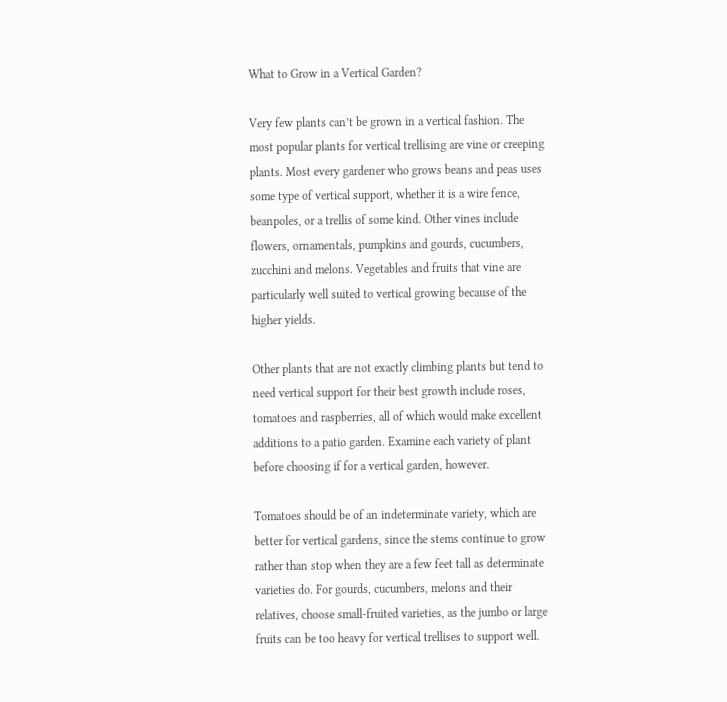What to Grow in a Vertical Garden?

Very few plants can’t be grown in a vertical fashion. The most popular plants for vertical trellising are vine or creeping plants. Most every gardener who grows beans and peas uses some type of vertical support, whether it is a wire fence, beanpoles, or a trellis of some kind. Other vines include flowers, ornamentals, pumpkins and gourds, cucumbers, zucchini and melons. Vegetables and fruits that vine are particularly well suited to vertical growing because of the higher yields.

Other plants that are not exactly climbing plants but tend to need vertical support for their best growth include roses, tomatoes and raspberries, all of which would make excellent additions to a patio garden. Examine each variety of plant before choosing if for a vertical garden, however.

Tomatoes should be of an indeterminate variety, which are better for vertical gardens, since the stems continue to grow rather than stop when they are a few feet tall as determinate varieties do. For gourds, cucumbers, melons and their relatives, choose small-fruited varieties, as the jumbo or large fruits can be too heavy for vertical trellises to support well.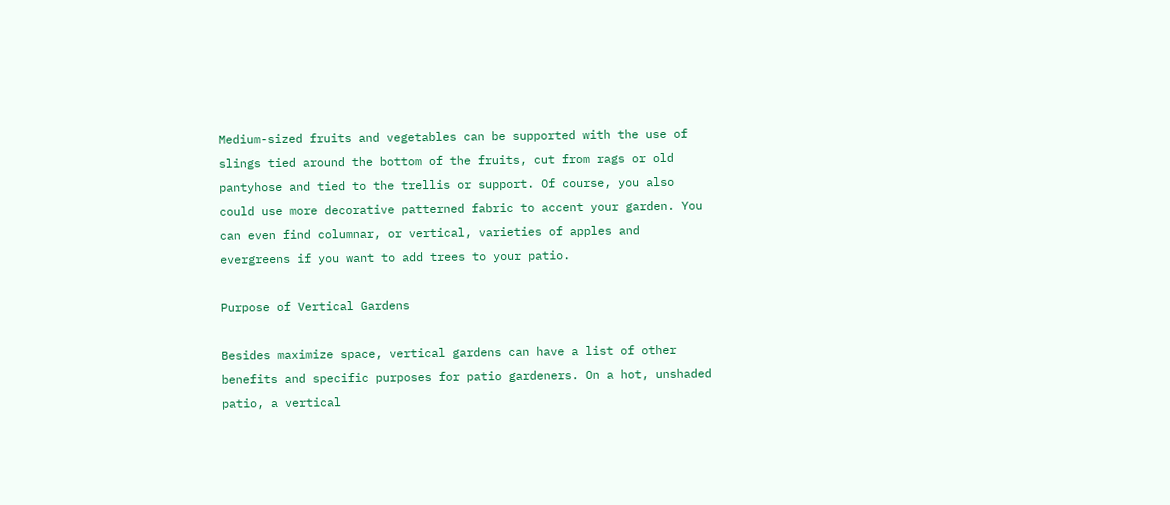Medium-sized fruits and vegetables can be supported with the use of slings tied around the bottom of the fruits, cut from rags or old pantyhose and tied to the trellis or support. Of course, you also could use more decorative patterned fabric to accent your garden. You can even find columnar, or vertical, varieties of apples and evergreens if you want to add trees to your patio.

Purpose of Vertical Gardens

Besides maximize space, vertical gardens can have a list of other benefits and specific purposes for patio gardeners. On a hot, unshaded patio, a vertical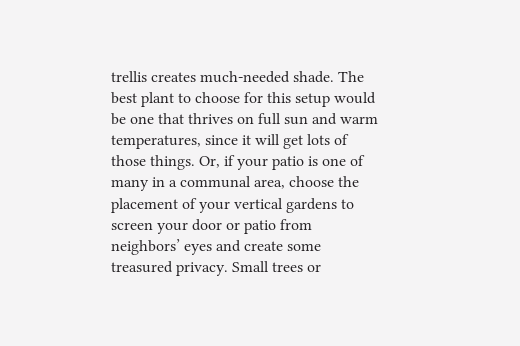trellis creates much-needed shade. The best plant to choose for this setup would be one that thrives on full sun and warm temperatures, since it will get lots of those things. Or, if your patio is one of many in a communal area, choose the placement of your vertical gardens to screen your door or patio from neighbors’ eyes and create some treasured privacy. Small trees or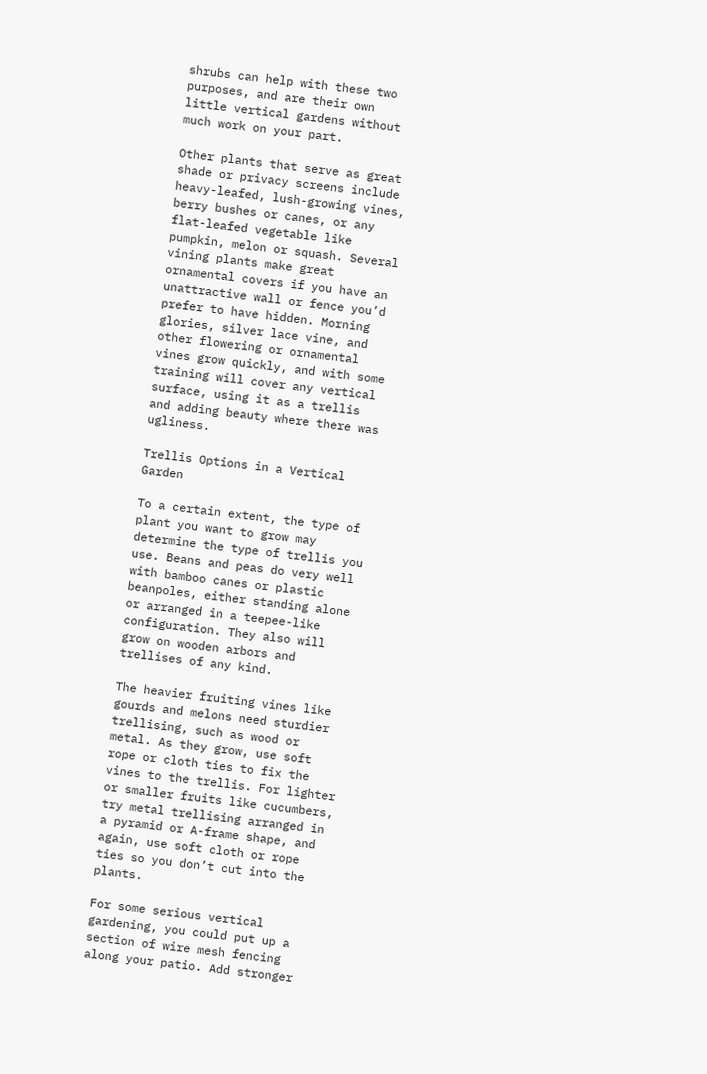shrubs can help with these two purposes, and are their own little vertical gardens without much work on your part.

Other plants that serve as great shade or privacy screens include heavy-leafed, lush-growing vines, berry bushes or canes, or any flat-leafed vegetable like pumpkin, melon or squash. Several vining plants make great ornamental covers if you have an unattractive wall or fence you’d prefer to have hidden. Morning glories, silver lace vine, and other flowering or ornamental vines grow quickly, and with some training will cover any vertical surface, using it as a trellis and adding beauty where there was ugliness.

Trellis Options in a Vertical Garden

To a certain extent, the type of plant you want to grow may determine the type of trellis you use. Beans and peas do very well with bamboo canes or plastic beanpoles, either standing alone or arranged in a teepee-like configuration. They also will grow on wooden arbors and trellises of any kind.

The heavier fruiting vines like gourds and melons need sturdier trellising, such as wood or metal. As they grow, use soft rope or cloth ties to fix the vines to the trellis. For lighter or smaller fruits like cucumbers, try metal trellising arranged in a pyramid or A-frame shape, and again, use soft cloth or rope ties so you don’t cut into the plants.

For some serious vertical gardening, you could put up a section of wire mesh fencing along your patio. Add stronger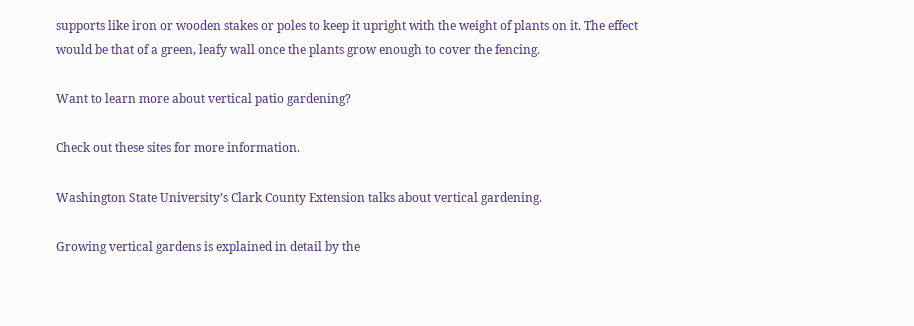supports like iron or wooden stakes or poles to keep it upright with the weight of plants on it. The effect would be that of a green, leafy wall once the plants grow enough to cover the fencing.

Want to learn more about vertical patio gardening?

Check out these sites for more information.

Washington State University’s Clark County Extension talks about vertical gardening.

Growing vertical gardens is explained in detail by the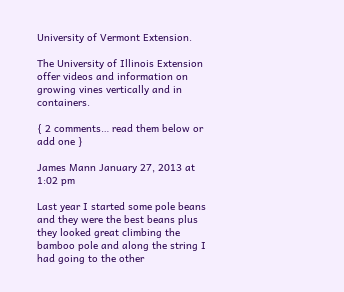University of Vermont Extension.

The University of Illinois Extension offer videos and information on growing vines vertically and in containers.

{ 2 comments… read them below or add one }

James Mann January 27, 2013 at 1:02 pm

Last year I started some pole beans and they were the best beans plus they looked great climbing the bamboo pole and along the string I had going to the other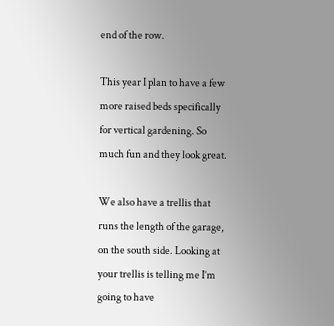end of the row.

This year I plan to have a few more raised beds specifically for vertical gardening. So much fun and they look great.

We also have a trellis that runs the length of the garage, on the south side. Looking at your trellis is telling me I’m going to have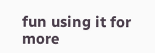fun using it for more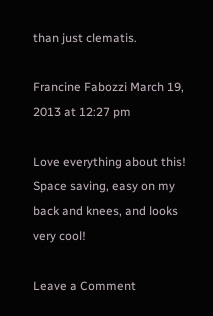than just clematis.

Francine Fabozzi March 19, 2013 at 12:27 pm

Love everything about this! Space saving, easy on my back and knees, and looks very cool!

Leave a Comment